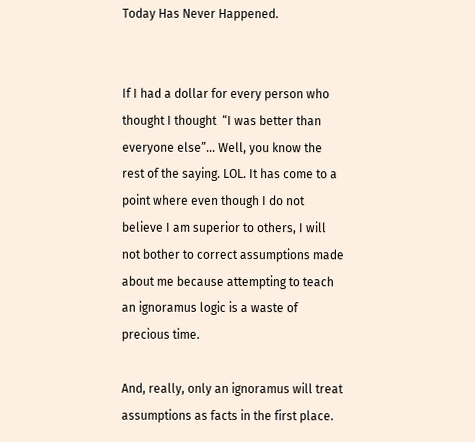Today Has Never Happened.


If I had a dollar for every person who thought I thought  “I was better than everyone else”… Well, you know the rest of the saying. LOL. It has come to a point where even though I do not believe I am superior to others, I will not bother to correct assumptions made about me because attempting to teach an ignoramus logic is a waste of precious time.

And, really, only an ignoramus will treat assumptions as facts in the first place.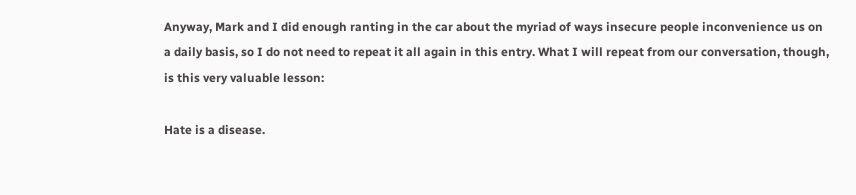Anyway, Mark and I did enough ranting in the car about the myriad of ways insecure people inconvenience us on a daily basis, so I do not need to repeat it all again in this entry. What I will repeat from our conversation, though, is this very valuable lesson:

Hate is a disease.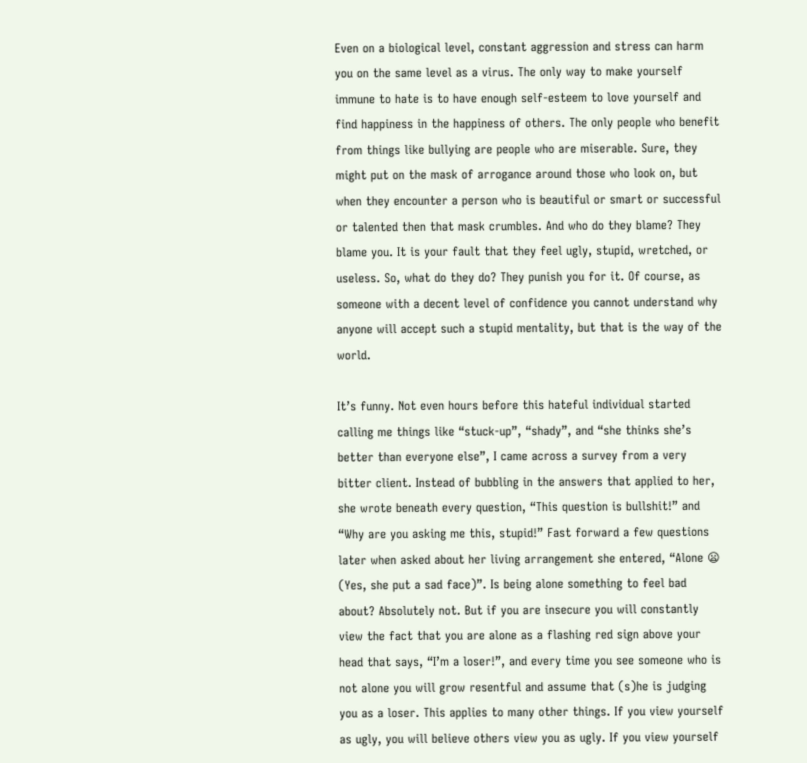Even on a biological level, constant aggression and stress can harm you on the same level as a virus. The only way to make yourself immune to hate is to have enough self-esteem to love yourself and find happiness in the happiness of others. The only people who benefit from things like bullying are people who are miserable. Sure, they might put on the mask of arrogance around those who look on, but when they encounter a person who is beautiful or smart or successful or talented then that mask crumbles. And who do they blame? They blame you. It is your fault that they feel ugly, stupid, wretched, or useless. So, what do they do? They punish you for it. Of course, as someone with a decent level of confidence you cannot understand why anyone will accept such a stupid mentality, but that is the way of the world.

It’s funny. Not even hours before this hateful individual started calling me things like “stuck-up”, “shady”, and “she thinks she’s better than everyone else”, I came across a survey from a very bitter client. Instead of bubbling in the answers that applied to her, she wrote beneath every question, “This question is bullshit!” and “Why are you asking me this, stupid!” Fast forward a few questions later when asked about her living arrangement she entered, “Alone 😦 (Yes, she put a sad face)”. Is being alone something to feel bad about? Absolutely not. But if you are insecure you will constantly view the fact that you are alone as a flashing red sign above your head that says, “I’m a loser!”, and every time you see someone who is not alone you will grow resentful and assume that (s)he is judging you as a loser. This applies to many other things. If you view yourself as ugly, you will believe others view you as ugly. If you view yourself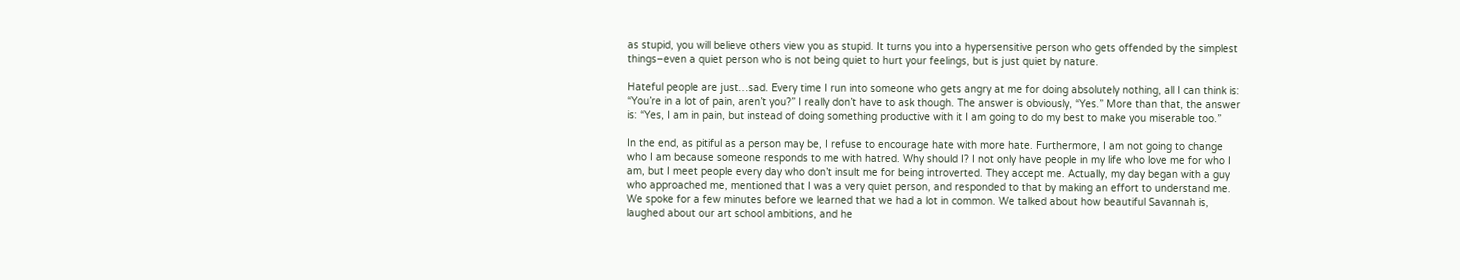as stupid, you will believe others view you as stupid. It turns you into a hypersensitive person who gets offended by the simplest things–even a quiet person who is not being quiet to hurt your feelings, but is just quiet by nature.

Hateful people are just…sad. Every time I run into someone who gets angry at me for doing absolutely nothing, all I can think is: “You’re in a lot of pain, aren’t you?” I really don’t have to ask though. The answer is obviously, “Yes.” More than that, the answer is: “Yes, I am in pain, but instead of doing something productive with it I am going to do my best to make you miserable too.”

In the end, as pitiful as a person may be, I refuse to encourage hate with more hate. Furthermore, I am not going to change who I am because someone responds to me with hatred. Why should I? I not only have people in my life who love me for who I am, but I meet people every day who don’t insult me for being introverted. They accept me. Actually, my day began with a guy who approached me, mentioned that I was a very quiet person, and responded to that by making an effort to understand me. We spoke for a few minutes before we learned that we had a lot in common. We talked about how beautiful Savannah is, laughed about our art school ambitions, and he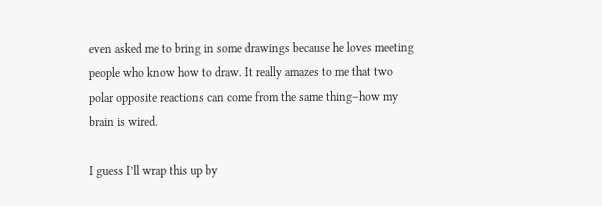even asked me to bring in some drawings because he loves meeting people who know how to draw. It really amazes to me that two polar opposite reactions can come from the same thing–how my brain is wired.

I guess I’ll wrap this up by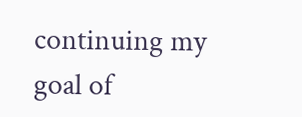continuing my goal of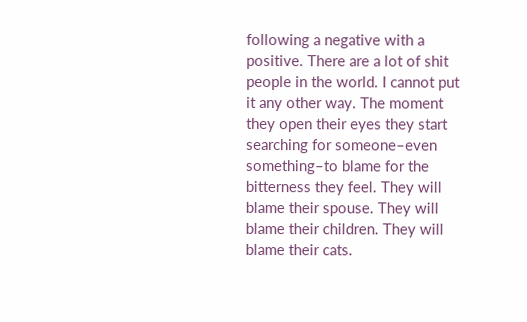following a negative with a positive. There are a lot of shit people in the world. I cannot put it any other way. The moment they open their eyes they start searching for someone–even something–to blame for the bitterness they feel. They will blame their spouse. They will blame their children. They will blame their cats.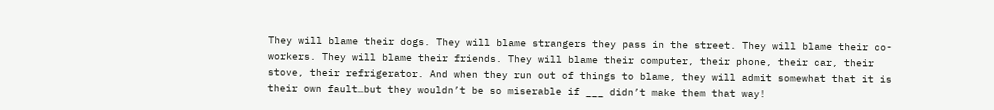They will blame their dogs. They will blame strangers they pass in the street. They will blame their co-workers. They will blame their friends. They will blame their computer, their phone, their car, their stove, their refrigerator. And when they run out of things to blame, they will admit somewhat that it is their own fault…but they wouldn’t be so miserable if ___ didn’t make them that way!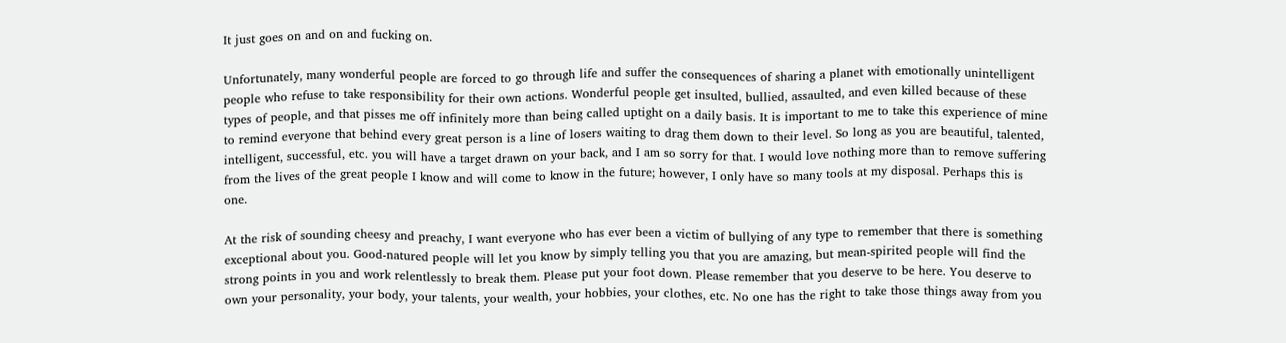It just goes on and on and fucking on.

Unfortunately, many wonderful people are forced to go through life and suffer the consequences of sharing a planet with emotionally unintelligent people who refuse to take responsibility for their own actions. Wonderful people get insulted, bullied, assaulted, and even killed because of these types of people, and that pisses me off infinitely more than being called uptight on a daily basis. It is important to me to take this experience of mine to remind everyone that behind every great person is a line of losers waiting to drag them down to their level. So long as you are beautiful, talented, intelligent, successful, etc. you will have a target drawn on your back, and I am so sorry for that. I would love nothing more than to remove suffering from the lives of the great people I know and will come to know in the future; however, I only have so many tools at my disposal. Perhaps this is one.

At the risk of sounding cheesy and preachy, I want everyone who has ever been a victim of bullying of any type to remember that there is something exceptional about you. Good-natured people will let you know by simply telling you that you are amazing, but mean-spirited people will find the strong points in you and work relentlessly to break them. Please put your foot down. Please remember that you deserve to be here. You deserve to own your personality, your body, your talents, your wealth, your hobbies, your clothes, etc. No one has the right to take those things away from you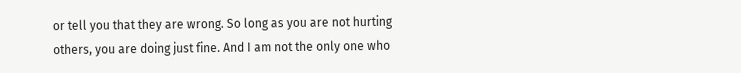or tell you that they are wrong. So long as you are not hurting others, you are doing just fine. And I am not the only one who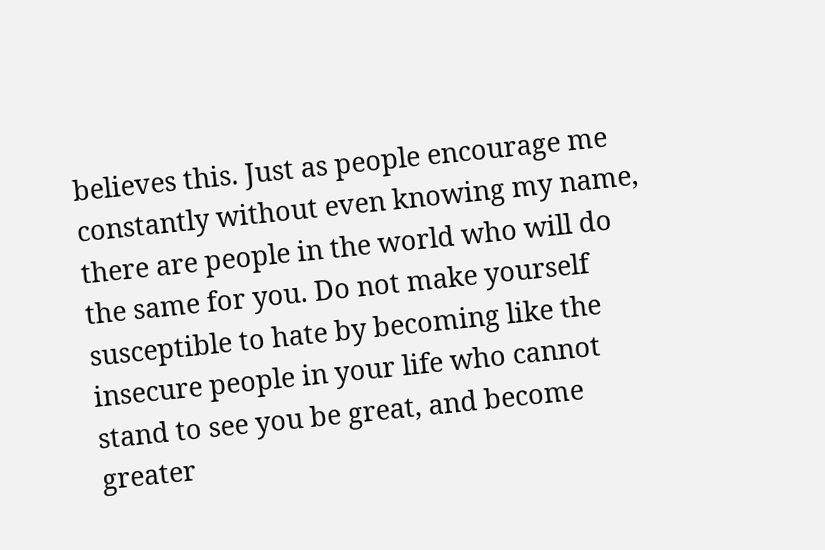believes this. Just as people encourage me constantly without even knowing my name, there are people in the world who will do the same for you. Do not make yourself susceptible to hate by becoming like the insecure people in your life who cannot stand to see you be great, and become greater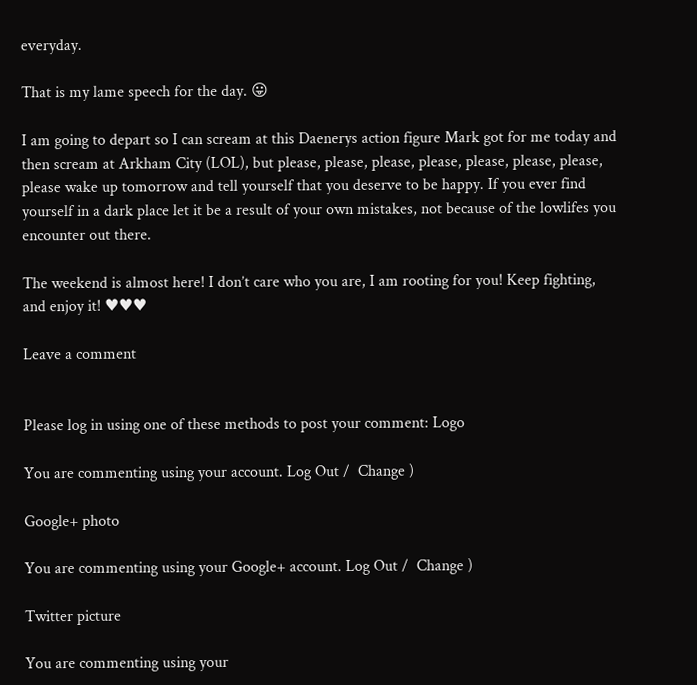everyday.

That is my lame speech for the day. 😛

I am going to depart so I can scream at this Daenerys action figure Mark got for me today and then scream at Arkham City (LOL), but please, please, please, please, please, please, please, please wake up tomorrow and tell yourself that you deserve to be happy. If you ever find yourself in a dark place let it be a result of your own mistakes, not because of the lowlifes you encounter out there.

The weekend is almost here! I don’t care who you are, I am rooting for you! Keep fighting, and enjoy it! ♥♥♥

Leave a comment


Please log in using one of these methods to post your comment: Logo

You are commenting using your account. Log Out /  Change )

Google+ photo

You are commenting using your Google+ account. Log Out /  Change )

Twitter picture

You are commenting using your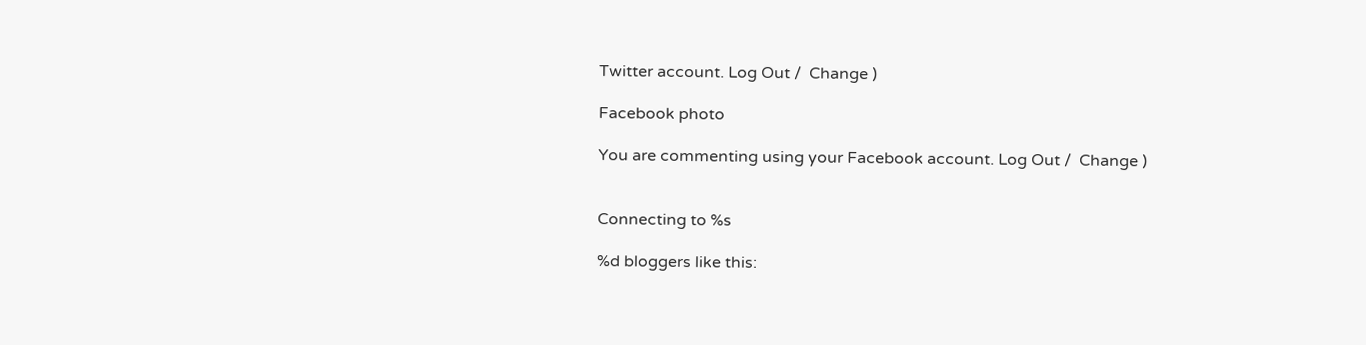Twitter account. Log Out /  Change )

Facebook photo

You are commenting using your Facebook account. Log Out /  Change )


Connecting to %s

%d bloggers like this: